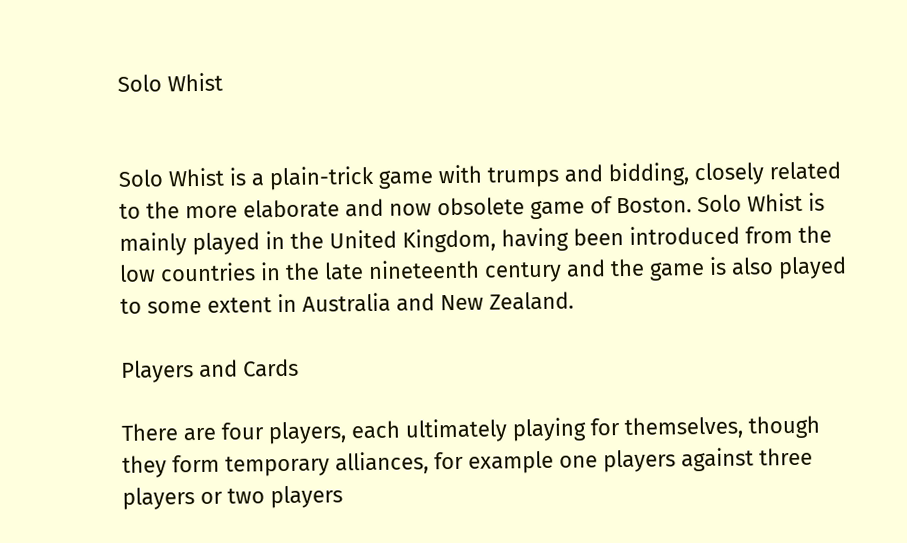Solo Whist


Solo Whist is a plain-trick game with trumps and bidding, closely related to the more elaborate and now obsolete game of Boston. Solo Whist is mainly played in the United Kingdom, having been introduced from the low countries in the late nineteenth century and the game is also played to some extent in Australia and New Zealand.

Players and Cards

There are four players, each ultimately playing for themselves, though they form temporary alliances, for example one players against three players or two players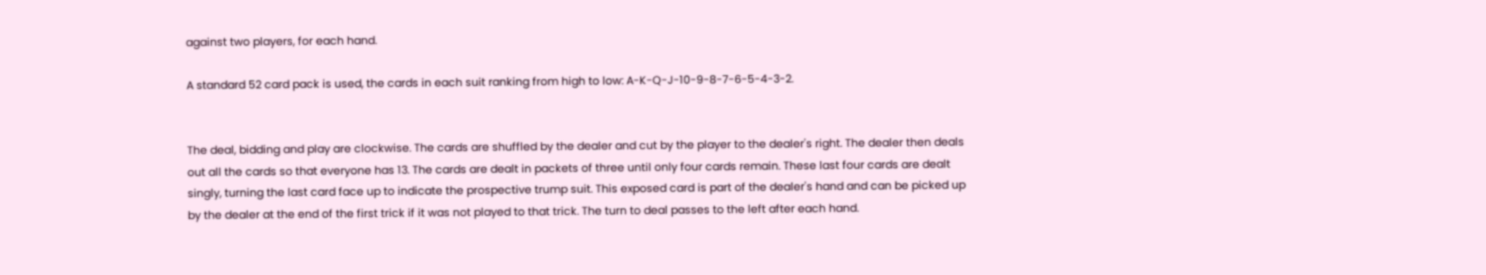against two players, for each hand.

A standard 52 card pack is used, the cards in each suit ranking from high to low: A-K-Q-J-10-9-8-7-6-5-4-3-2.


The deal, bidding and play are clockwise. The cards are shuffled by the dealer and cut by the player to the dealer's right. The dealer then deals out all the cards so that everyone has 13. The cards are dealt in packets of three until only four cards remain. These last four cards are dealt singly, turning the last card face up to indicate the prospective trump suit. This exposed card is part of the dealer's hand and can be picked up by the dealer at the end of the first trick if it was not played to that trick. The turn to deal passes to the left after each hand.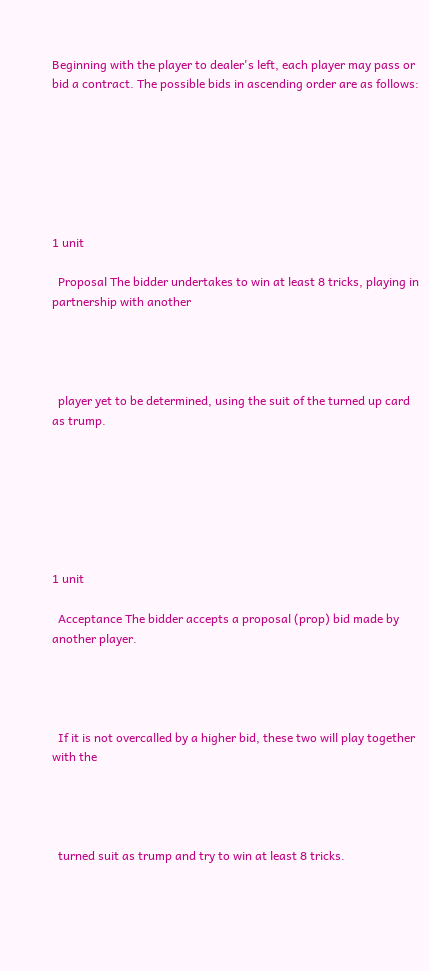Beginning with the player to dealer's left, each player may pass or bid a contract. The possible bids in ascending order are as follows:







1 unit

  Proposal The bidder undertakes to win at least 8 tricks, playing in partnership with another




  player yet to be determined, using the suit of the turned up card as trump.







1 unit

  Acceptance The bidder accepts a proposal (prop) bid made by another player.




  If it is not overcalled by a higher bid, these two will play together with the




  turned suit as trump and try to win at least 8 tricks.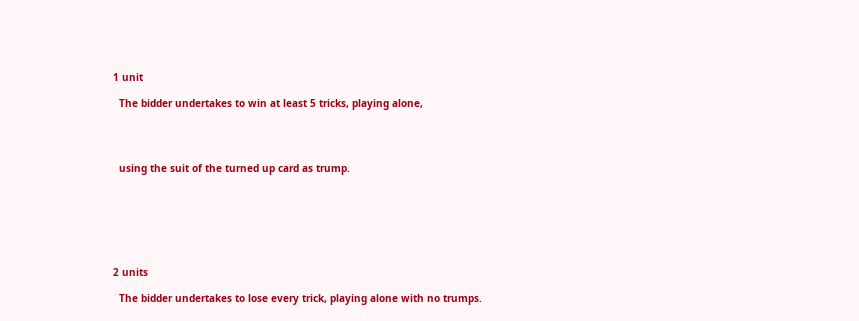1 unit

  The bidder undertakes to win at least 5 tricks, playing alone,




  using the suit of the turned up card as trump.







2 units

  The bidder undertakes to lose every trick, playing alone with no trumps.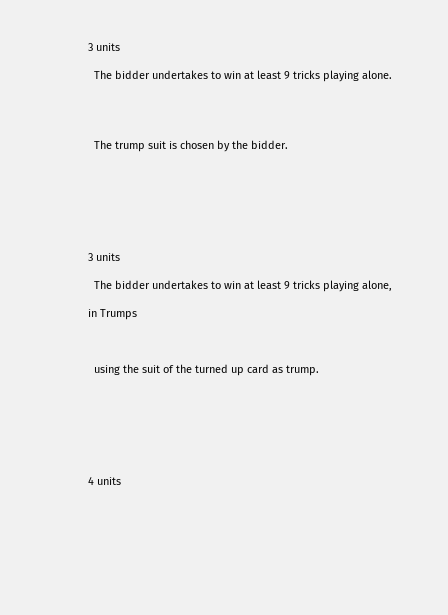3 units

  The bidder undertakes to win at least 9 tricks playing alone.




  The trump suit is chosen by the bidder.







3 units

  The bidder undertakes to win at least 9 tricks playing alone,

in Trumps



  using the suit of the turned up card as trump.







4 units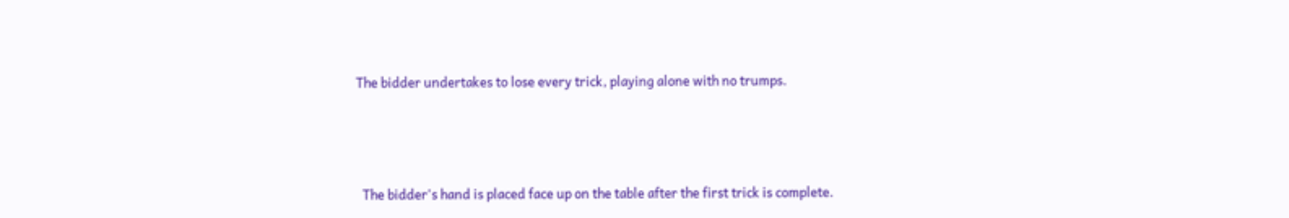The bidder undertakes to lose every trick, playing alone with no trumps.




  The bidder's hand is placed face up on the table after the first trick is complete.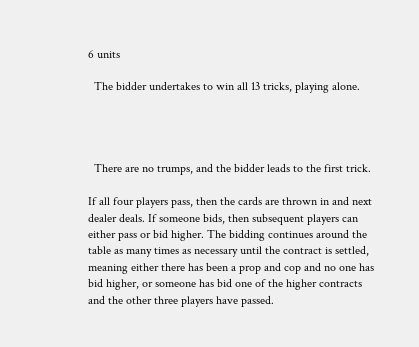6 units

  The bidder undertakes to win all 13 tricks, playing alone.




  There are no trumps, and the bidder leads to the first trick.

If all four players pass, then the cards are thrown in and next dealer deals. If someone bids, then subsequent players can either pass or bid higher. The bidding continues around the table as many times as necessary until the contract is settled, meaning either there has been a prop and cop and no one has bid higher, or someone has bid one of the higher contracts and the other three players have passed.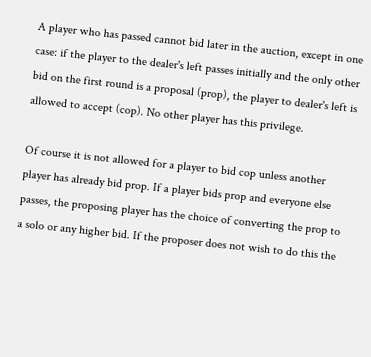A player who has passed cannot bid later in the auction, except in one case: if the player to the dealer's left passes initially and the only other bid on the first round is a proposal (prop), the player to dealer's left is allowed to accept (cop). No other player has this privilege.

Of course it is not allowed for a player to bid cop unless another player has already bid prop. If a player bids prop and everyone else passes, the proposing player has the choice of converting the prop to a solo or any higher bid. If the proposer does not wish to do this the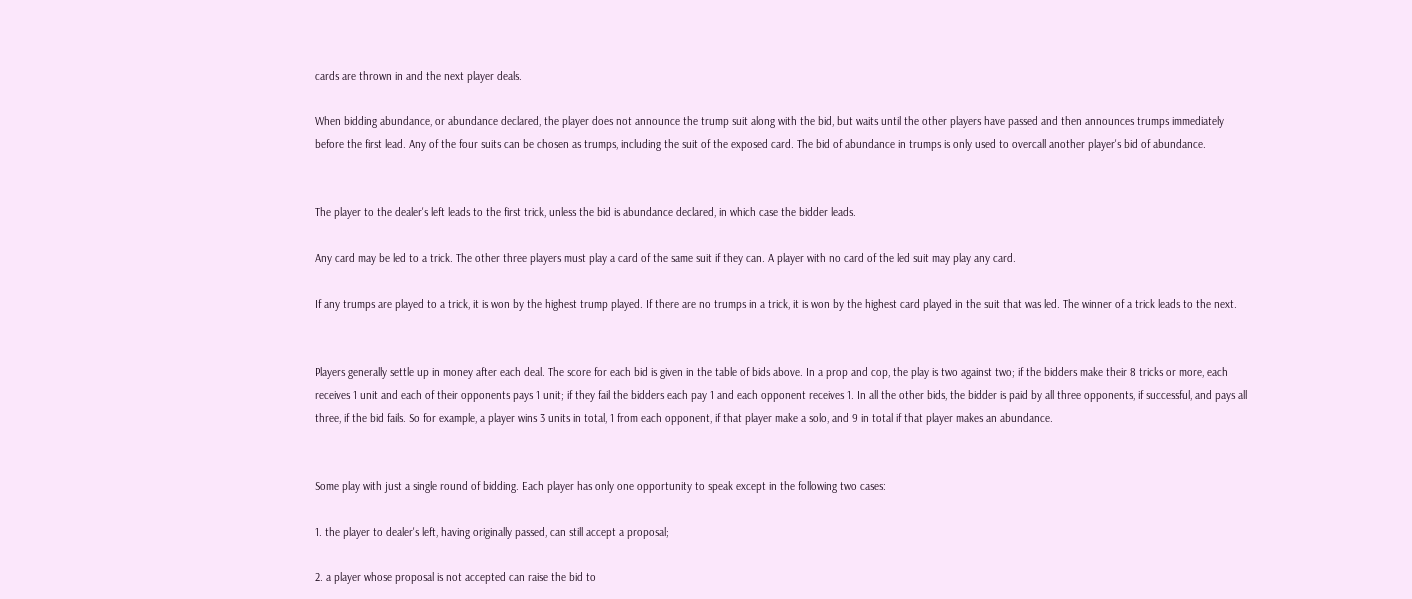cards are thrown in and the next player deals.

When bidding abundance, or abundance declared, the player does not announce the trump suit along with the bid, but waits until the other players have passed and then announces trumps immediately before the first lead. Any of the four suits can be chosen as trumps, including the suit of the exposed card. The bid of abundance in trumps is only used to overcall another player's bid of abundance.


The player to the dealer's left leads to the first trick, unless the bid is abundance declared, in which case the bidder leads.

Any card may be led to a trick. The other three players must play a card of the same suit if they can. A player with no card of the led suit may play any card.

If any trumps are played to a trick, it is won by the highest trump played. If there are no trumps in a trick, it is won by the highest card played in the suit that was led. The winner of a trick leads to the next.


Players generally settle up in money after each deal. The score for each bid is given in the table of bids above. In a prop and cop, the play is two against two; if the bidders make their 8 tricks or more, each receives 1 unit and each of their opponents pays 1 unit; if they fail the bidders each pay 1 and each opponent receives 1. In all the other bids, the bidder is paid by all three opponents, if successful, and pays all three, if the bid fails. So for example, a player wins 3 units in total, 1 from each opponent, if that player make a solo, and 9 in total if that player makes an abundance.


Some play with just a single round of bidding. Each player has only one opportunity to speak except in the following two cases:

1. the player to dealer's left, having originally passed, can still accept a proposal;

2. a player whose proposal is not accepted can raise the bid to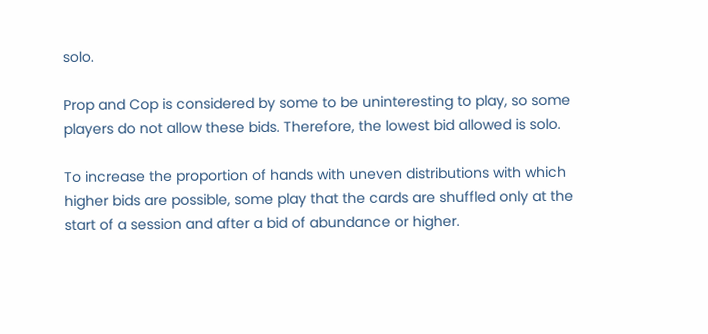solo.

Prop and Cop is considered by some to be uninteresting to play, so some players do not allow these bids. Therefore, the lowest bid allowed is solo.

To increase the proportion of hands with uneven distributions with which higher bids are possible, some play that the cards are shuffled only at the start of a session and after a bid of abundance or higher.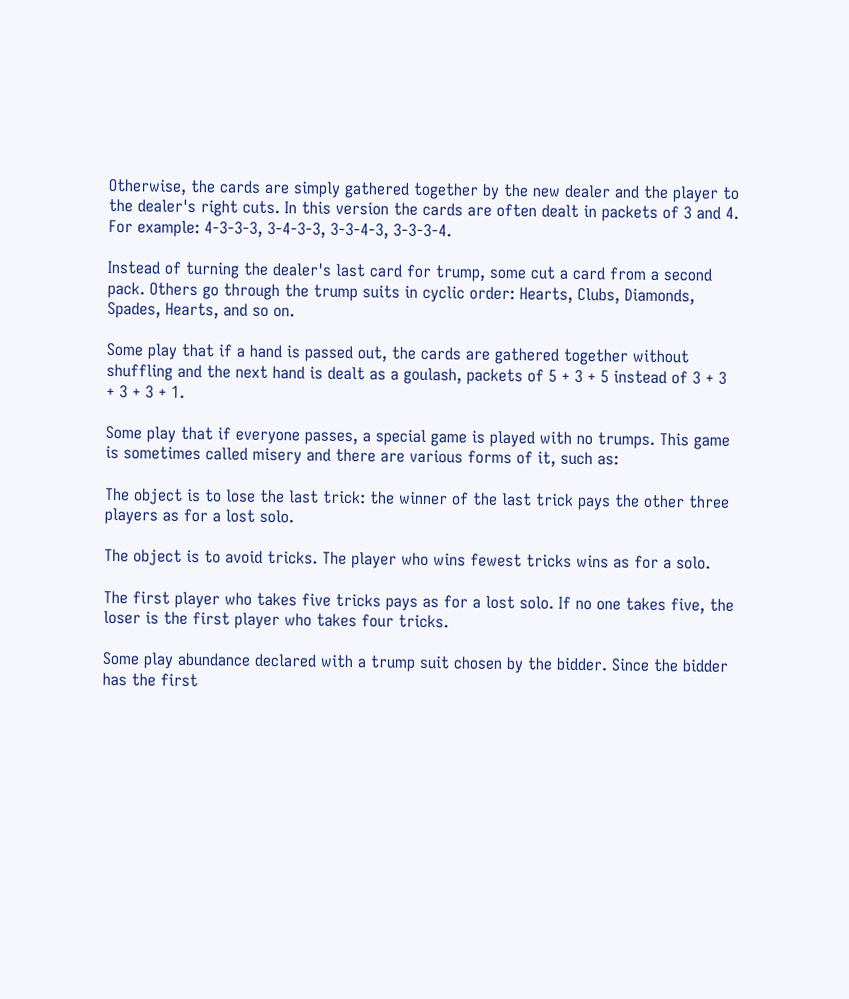Otherwise, the cards are simply gathered together by the new dealer and the player to the dealer's right cuts. In this version the cards are often dealt in packets of 3 and 4. For example: 4-3-3-3, 3-4-3-3, 3-3-4-3, 3-3-3-4.

Instead of turning the dealer's last card for trump, some cut a card from a second pack. Others go through the trump suits in cyclic order: Hearts, Clubs, Diamonds, Spades, Hearts, and so on.

Some play that if a hand is passed out, the cards are gathered together without shuffling and the next hand is dealt as a goulash, packets of 5 + 3 + 5 instead of 3 + 3 + 3 + 3 + 1.

Some play that if everyone passes, a special game is played with no trumps. This game is sometimes called misery and there are various forms of it, such as:

The object is to lose the last trick: the winner of the last trick pays the other three players as for a lost solo.

The object is to avoid tricks. The player who wins fewest tricks wins as for a solo.

The first player who takes five tricks pays as for a lost solo. If no one takes five, the loser is the first player who takes four tricks.

Some play abundance declared with a trump suit chosen by the bidder. Since the bidder has the first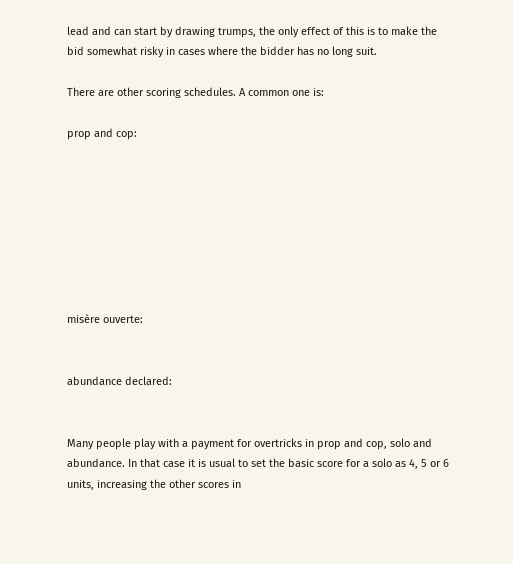lead and can start by drawing trumps, the only effect of this is to make the bid somewhat risky in cases where the bidder has no long suit.

There are other scoring schedules. A common one is:

prop and cop:








misère ouverte:


abundance declared:


Many people play with a payment for overtricks in prop and cop, solo and abundance. In that case it is usual to set the basic score for a solo as 4, 5 or 6 units, increasing the other scores in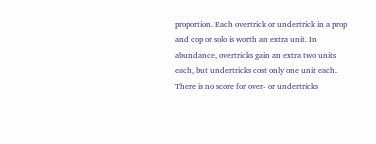proportion. Each overtrick or undertrick in a prop and cop or solo is worth an extra unit. In abundance, overtricks gain an extra two units each, but undertricks cost only one unit each. There is no score for over- or undertricks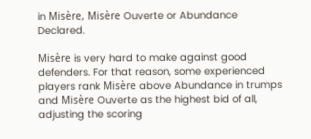in Misère, Misère Ouverte or Abundance Declared.

Misère is very hard to make against good defenders. For that reason, some experienced players rank Misère above Abundance in trumps and Misère Ouverte as the highest bid of all, adjusting the scoring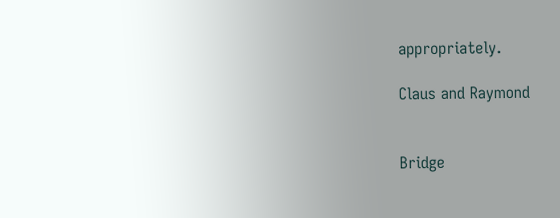appropriately.

Claus and Raymond


Bridge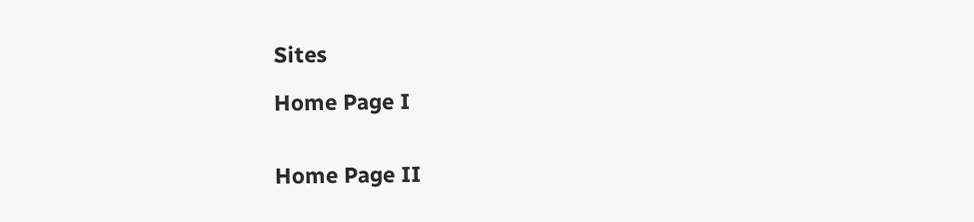Sites

Home Page I


Home Page II